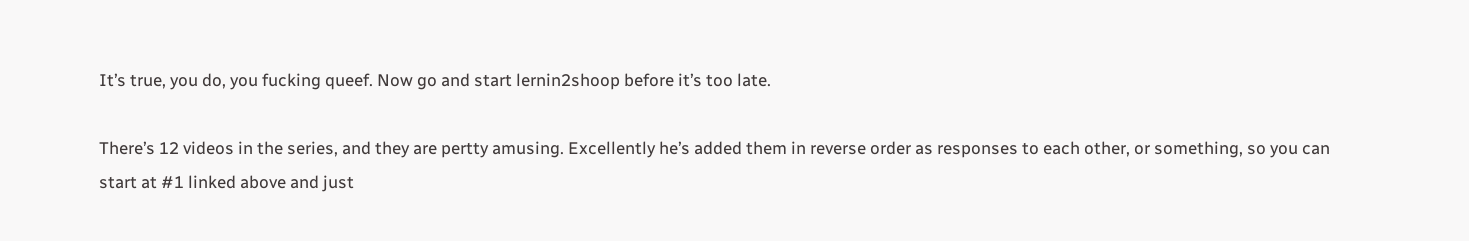It’s true, you do, you fucking queef. Now go and start lernin2shoop before it’s too late.

There’s 12 videos in the series, and they are pertty amusing. Excellently he’s added them in reverse order as responses to each other, or something, so you can start at #1 linked above and just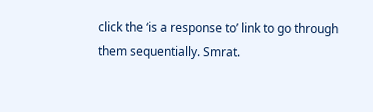click the ‘is a response to’ link to go through them sequentially. Smrat.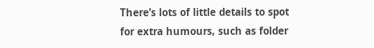There’s lots of little details to spot for extra humours, such as folder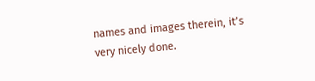names and images therein, it’s very nicely done.